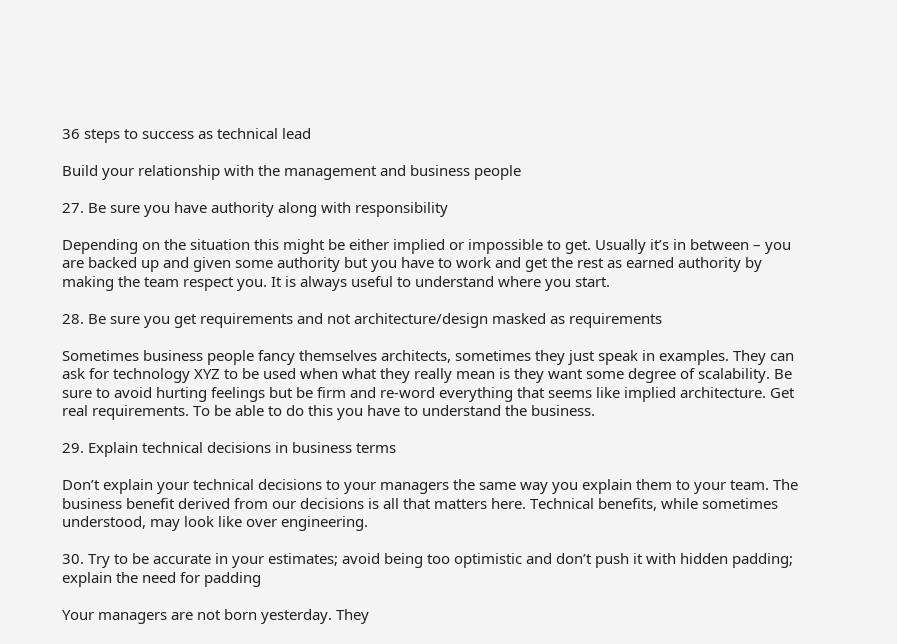36 steps to success as technical lead

Build your relationship with the management and business people

27. Be sure you have authority along with responsibility

Depending on the situation this might be either implied or impossible to get. Usually it’s in between – you are backed up and given some authority but you have to work and get the rest as earned authority by making the team respect you. It is always useful to understand where you start.

28. Be sure you get requirements and not architecture/design masked as requirements

Sometimes business people fancy themselves architects, sometimes they just speak in examples. They can ask for technology XYZ to be used when what they really mean is they want some degree of scalability. Be sure to avoid hurting feelings but be firm and re-word everything that seems like implied architecture. Get real requirements. To be able to do this you have to understand the business.

29. Explain technical decisions in business terms

Don’t explain your technical decisions to your managers the same way you explain them to your team. The business benefit derived from our decisions is all that matters here. Technical benefits, while sometimes understood, may look like over engineering.

30. Try to be accurate in your estimates; avoid being too optimistic and don’t push it with hidden padding; explain the need for padding

Your managers are not born yesterday. They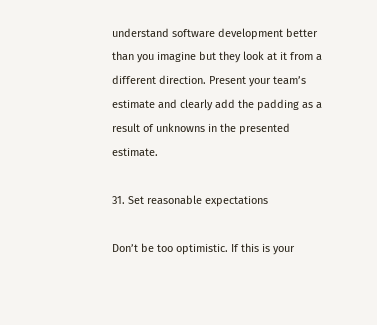understand software development better than you imagine but they look at it from a different direction. Present your team’s estimate and clearly add the padding as a result of unknowns in the presented estimate.

31. Set reasonable expectations

Don’t be too optimistic. If this is your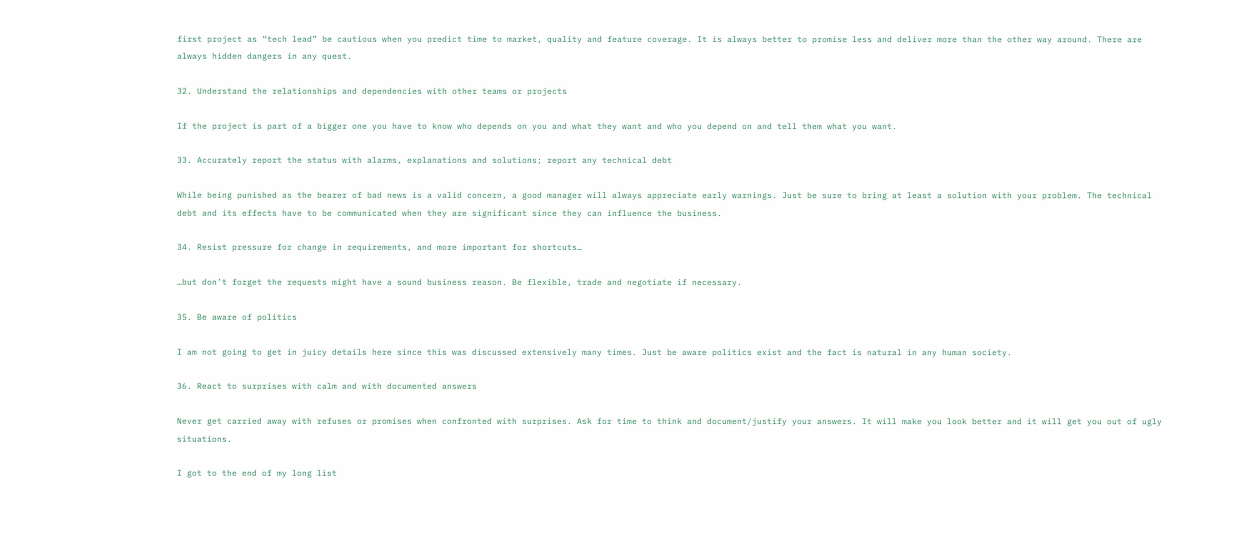first project as “tech lead” be cautious when you predict time to market, quality and feature coverage. It is always better to promise less and deliver more than the other way around. There are always hidden dangers in any quest.

32. Understand the relationships and dependencies with other teams or projects

If the project is part of a bigger one you have to know who depends on you and what they want and who you depend on and tell them what you want.

33. Accurately report the status with alarms, explanations and solutions; report any technical debt

While being punished as the bearer of bad news is a valid concern, a good manager will always appreciate early warnings. Just be sure to bring at least a solution with your problem. The technical debt and its effects have to be communicated when they are significant since they can influence the business.

34. Resist pressure for change in requirements, and more important for shortcuts…

…but don’t forget the requests might have a sound business reason. Be flexible, trade and negotiate if necessary.

35. Be aware of politics

I am not going to get in juicy details here since this was discussed extensively many times. Just be aware politics exist and the fact is natural in any human society.

36. React to surprises with calm and with documented answers

Never get carried away with refuses or promises when confronted with surprises. Ask for time to think and document/justify your answers. It will make you look better and it will get you out of ugly situations.

I got to the end of my long list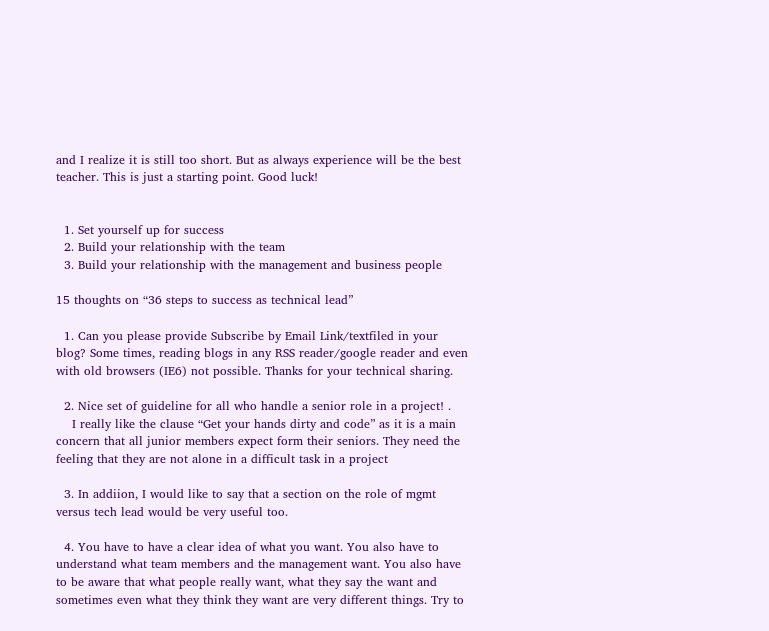and I realize it is still too short. But as always experience will be the best teacher. This is just a starting point. Good luck!


  1. Set yourself up for success
  2. Build your relationship with the team
  3. Build your relationship with the management and business people

15 thoughts on “36 steps to success as technical lead”

  1. Can you please provide Subscribe by Email Link/textfiled in your blog? Some times, reading blogs in any RSS reader/google reader and even with old browsers (IE6) not possible. Thanks for your technical sharing.

  2. Nice set of guideline for all who handle a senior role in a project! .
    I really like the clause “Get your hands dirty and code” as it is a main concern that all junior members expect form their seniors. They need the feeling that they are not alone in a difficult task in a project

  3. In addiion, I would like to say that a section on the role of mgmt versus tech lead would be very useful too.

  4. You have to have a clear idea of what you want. You also have to understand what team members and the management want. You also have to be aware that what people really want, what they say the want and sometimes even what they think they want are very different things. Try to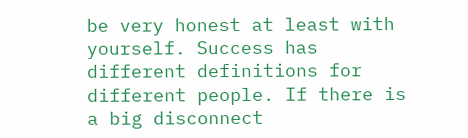be very honest at least with yourself. Success has different definitions for different people. If there is a big disconnect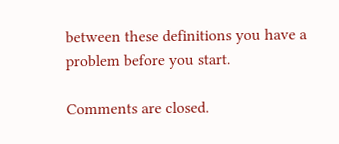between these definitions you have a problem before you start.

Comments are closed.